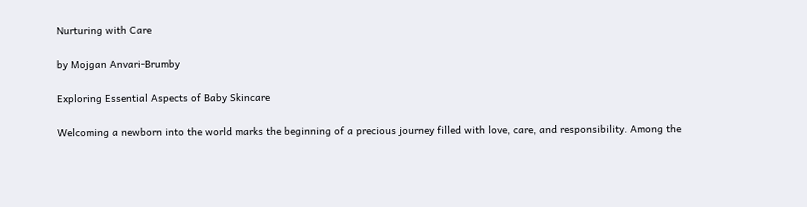Nurturing with Care

by Mojgan Anvari-Brumby

Exploring Essential Aspects of Baby Skincare

Welcoming a newborn into the world marks the beginning of a precious journey filled with love, care, and responsibility. Among the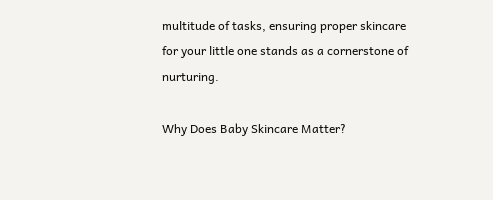multitude of tasks, ensuring proper skincare for your little one stands as a cornerstone of nurturing.

Why Does Baby Skincare Matter?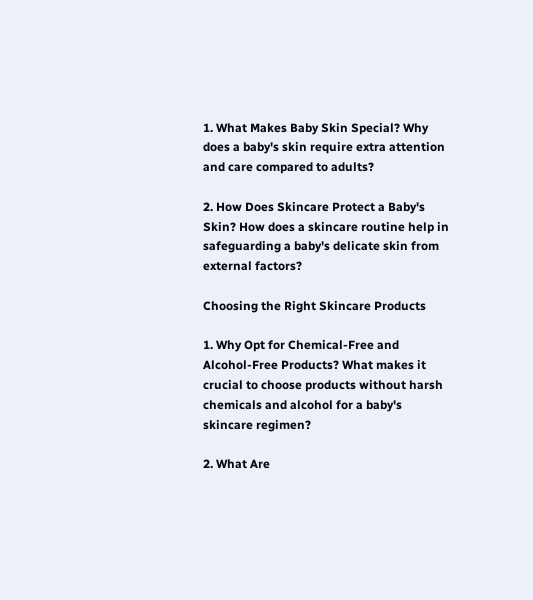1. What Makes Baby Skin Special? Why does a baby's skin require extra attention and care compared to adults?

2. How Does Skincare Protect a Baby's Skin? How does a skincare routine help in safeguarding a baby's delicate skin from external factors?

Choosing the Right Skincare Products

1. Why Opt for Chemical-Free and Alcohol-Free Products? What makes it crucial to choose products without harsh chemicals and alcohol for a baby's skincare regimen?

2. What Are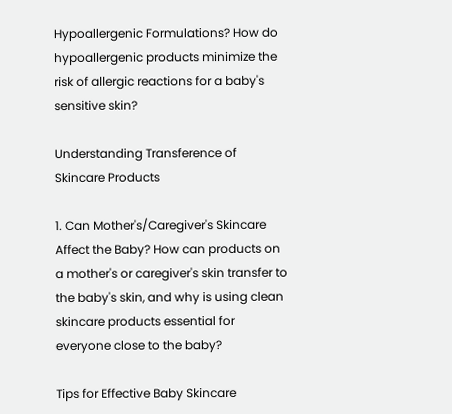Hypoallergenic Formulations? How do hypoallergenic products minimize the risk of allergic reactions for a baby's sensitive skin?

Understanding Transference of Skincare Products

1. Can Mother's/Caregiver's Skincare Affect the Baby? How can products on a mother's or caregiver's skin transfer to the baby's skin, and why is using clean skincare products essential for everyone close to the baby?

Tips for Effective Baby Skincare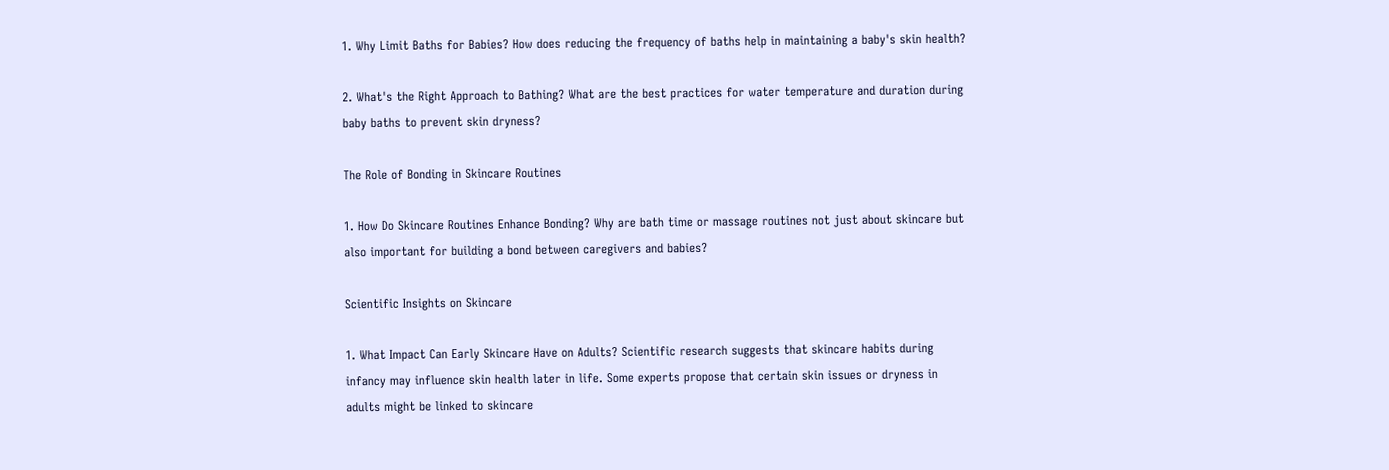1. Why Limit Baths for Babies? How does reducing the frequency of baths help in maintaining a baby's skin health?

2. What's the Right Approach to Bathing? What are the best practices for water temperature and duration during baby baths to prevent skin dryness?

The Role of Bonding in Skincare Routines

1. How Do Skincare Routines Enhance Bonding? Why are bath time or massage routines not just about skincare but also important for building a bond between caregivers and babies?

Scientific Insights on Skincare

1. What Impact Can Early Skincare Have on Adults? Scientific research suggests that skincare habits during infancy may influence skin health later in life. Some experts propose that certain skin issues or dryness in adults might be linked to skincare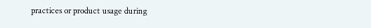practices or product usage during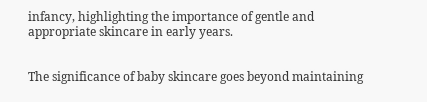infancy, highlighting the importance of gentle and appropriate skincare in early years.


The significance of baby skincare goes beyond maintaining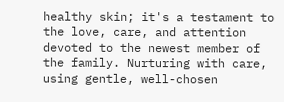healthy skin; it's a testament to the love, care, and attention devoted to the newest member of the family. Nurturing with care, using gentle, well-chosen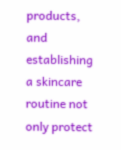products, and establishing a skincare routine not only protect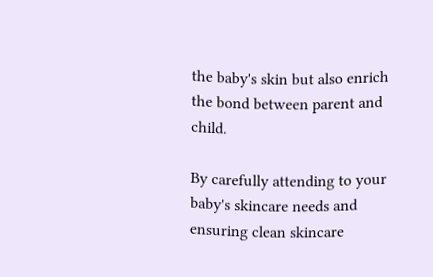the baby's skin but also enrich the bond between parent and child.

By carefully attending to your baby's skincare needs and ensuring clean skincare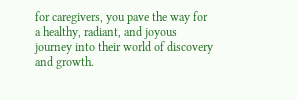for caregivers, you pave the way for a healthy, radiant, and joyous journey into their world of discovery and growth.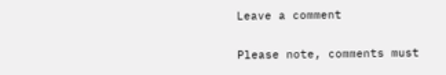Leave a comment

Please note, comments must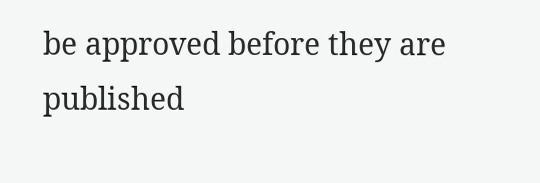be approved before they are published